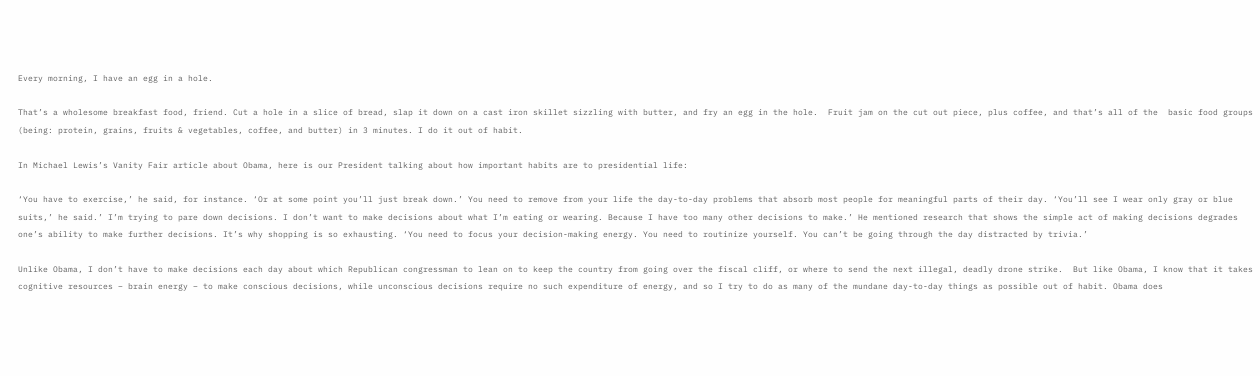Every morning, I have an egg in a hole.

That’s a wholesome breakfast food, friend. Cut a hole in a slice of bread, slap it down on a cast iron skillet sizzling with butter, and fry an egg in the hole.  Fruit jam on the cut out piece, plus coffee, and that’s all of the  basic food groups (being: protein, grains, fruits & vegetables, coffee, and butter) in 3 minutes. I do it out of habit.

In Michael Lewis’s Vanity Fair article about Obama, here is our President talking about how important habits are to presidential life:

‘You have to exercise,’ he said, for instance. ‘Or at some point you’ll just break down.’ You need to remove from your life the day-to-day problems that absorb most people for meaningful parts of their day. ‘You’ll see I wear only gray or blue suits,’ he said.’ I’m trying to pare down decisions. I don’t want to make decisions about what I’m eating or wearing. Because I have too many other decisions to make.’ He mentioned research that shows the simple act of making decisions degrades one’s ability to make further decisions. It’s why shopping is so exhausting. ‘You need to focus your decision-making energy. You need to routinize yourself. You can’t be going through the day distracted by trivia.’

Unlike Obama, I don’t have to make decisions each day about which Republican congressman to lean on to keep the country from going over the fiscal cliff, or where to send the next illegal, deadly drone strike.  But like Obama, I know that it takes cognitive resources – brain energy – to make conscious decisions, while unconscious decisions require no such expenditure of energy, and so I try to do as many of the mundane day-to-day things as possible out of habit. Obama does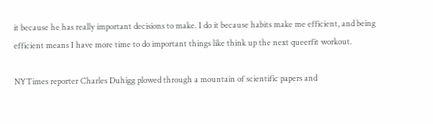it because he has really important decisions to make. I do it because habits make me efficient, and being efficient means I have more time to do important things like think up the next queerfit workout.

NYTimes reporter Charles Duhigg plowed through a mountain of scientific papers and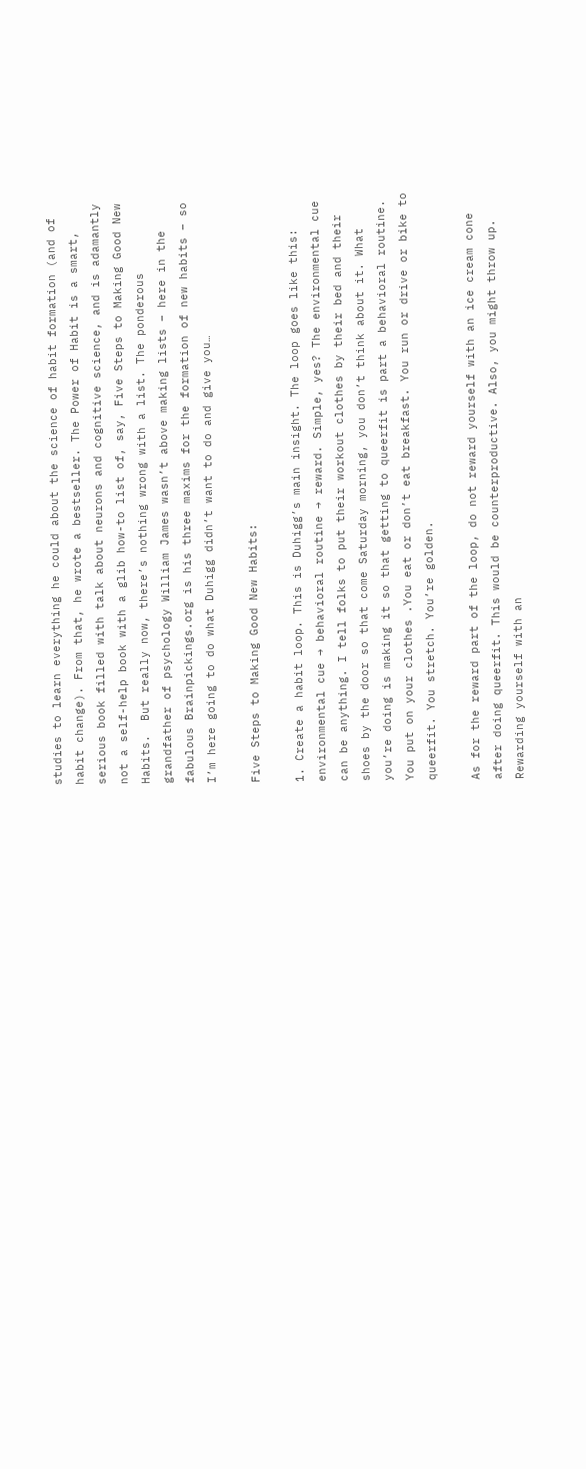studies to learn everything he could about the science of habit formation (and of habit change). From that, he wrote a bestseller. The Power of Habit is a smart, serious book filled with talk about neurons and cognitive science, and is adamantly not a self-help book with a glib how-to list of, say, Five Steps to Making Good New Habits.  But really now, there’s nothing wrong with a list. The ponderous grandfather of psychology William James wasn’t above making lists – here in the fabulous Brainpickings.org is his three maxims for the formation of new habits – so I’m here going to do what Duhigg didn’t want to do and give you…

Five Steps to Making Good New Habits:

1. Create a habit loop. This is Duhigg’s main insight. The loop goes like this: environmental cue → behavioral routine → reward. Simple, yes? The environmental cue can be anything. I tell folks to put their workout clothes by their bed and their shoes by the door so that come Saturday morning, you don’t think about it. What you’re doing is making it so that getting to queerfit is part a behavioral routine. You put on your clothes .You eat or don’t eat breakfast. You run or drive or bike to queerfit. You stretch. You’re golden.

As for the reward part of the loop, do not reward yourself with an ice cream cone after doing queerfit. This would be counterproductive. Also, you might throw up. Rewarding yourself with an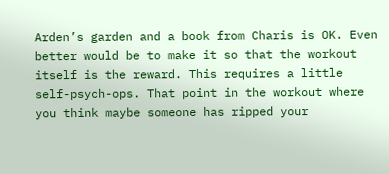Arden’s garden and a book from Charis is OK. Even better would be to make it so that the workout itself is the reward. This requires a little self-psych-ops. That point in the workout where you think maybe someone has ripped your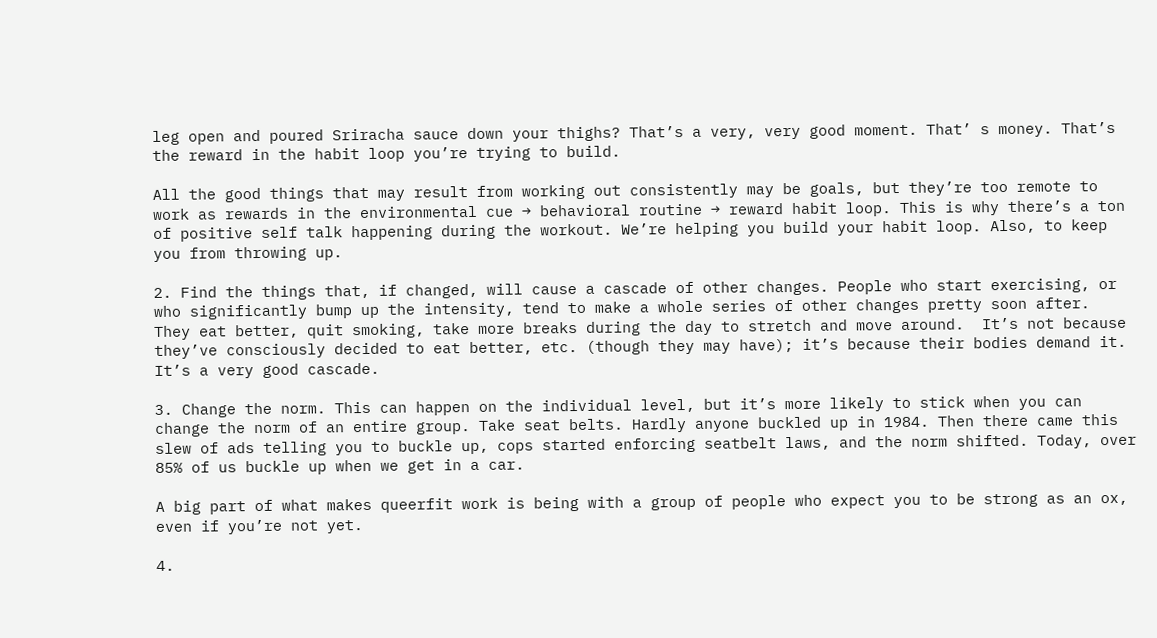leg open and poured Sriracha sauce down your thighs? That’s a very, very good moment. That’ s money. That’s the reward in the habit loop you’re trying to build.

All the good things that may result from working out consistently may be goals, but they’re too remote to work as rewards in the environmental cue → behavioral routine → reward habit loop. This is why there’s a ton of positive self talk happening during the workout. We’re helping you build your habit loop. Also, to keep you from throwing up.

2. Find the things that, if changed, will cause a cascade of other changes. People who start exercising, or who significantly bump up the intensity, tend to make a whole series of other changes pretty soon after.  They eat better, quit smoking, take more breaks during the day to stretch and move around.  It’s not because they’ve consciously decided to eat better, etc. (though they may have); it’s because their bodies demand it.  It’s a very good cascade.

3. Change the norm. This can happen on the individual level, but it’s more likely to stick when you can change the norm of an entire group. Take seat belts. Hardly anyone buckled up in 1984. Then there came this slew of ads telling you to buckle up, cops started enforcing seatbelt laws, and the norm shifted. Today, over 85% of us buckle up when we get in a car.

A big part of what makes queerfit work is being with a group of people who expect you to be strong as an ox, even if you’re not yet.

4.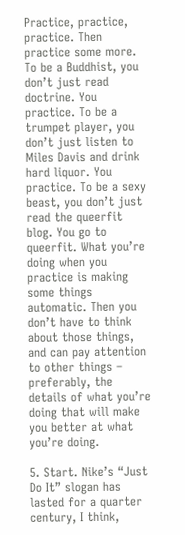Practice, practice, practice. Then practice some more. To be a Buddhist, you don’t just read doctrine. You practice. To be a trumpet player, you don’t just listen to Miles Davis and drink hard liquor. You practice. To be a sexy beast, you don’t just read the queerfit blog. You go to queerfit. What you’re doing when you practice is making some things automatic. Then you don’t have to think about those things, and can pay attention to other things – preferably, the details of what you’re doing that will make you better at what you’re doing.

5. Start. Nike’s “Just Do It” slogan has lasted for a quarter century, I think,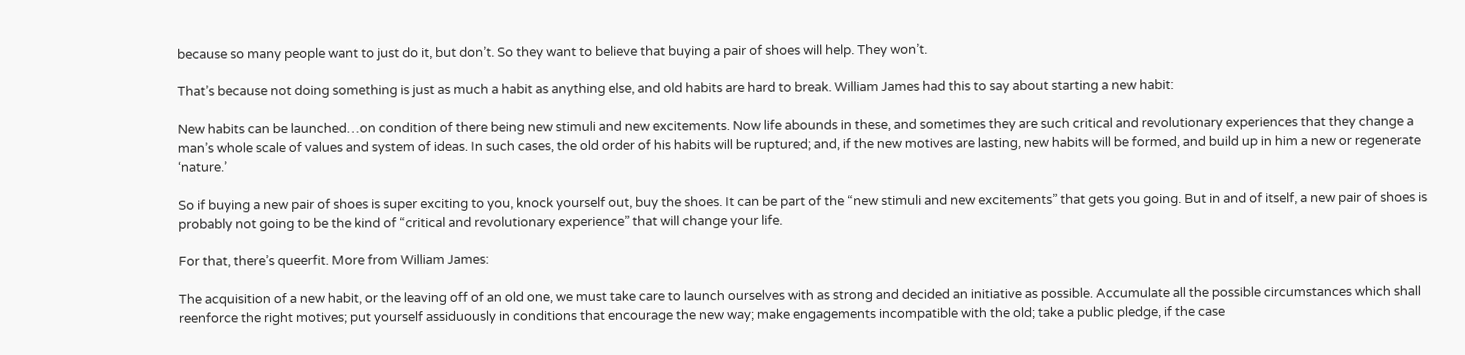because so many people want to just do it, but don’t. So they want to believe that buying a pair of shoes will help. They won’t.

That’s because not doing something is just as much a habit as anything else, and old habits are hard to break. William James had this to say about starting a new habit:

New habits can be launched…on condition of there being new stimuli and new excitements. Now life abounds in these, and sometimes they are such critical and revolutionary experiences that they change a man’s whole scale of values and system of ideas. In such cases, the old order of his habits will be ruptured; and, if the new motives are lasting, new habits will be formed, and build up in him a new or regenerate ‘nature.’

So if buying a new pair of shoes is super exciting to you, knock yourself out, buy the shoes. It can be part of the “new stimuli and new excitements” that gets you going. But in and of itself, a new pair of shoes is probably not going to be the kind of “critical and revolutionary experience” that will change your life.

For that, there’s queerfit. More from William James:

The acquisition of a new habit, or the leaving off of an old one, we must take care to launch ourselves with as strong and decided an initiative as possible. Accumulate all the possible circumstances which shall reenforce the right motives; put yourself assiduously in conditions that encourage the new way; make engagements incompatible with the old; take a public pledge, if the case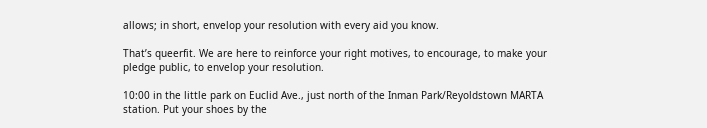allows; in short, envelop your resolution with every aid you know.

That’s queerfit. We are here to reinforce your right motives, to encourage, to make your pledge public, to envelop your resolution.

10:00 in the little park on Euclid Ave., just north of the Inman Park/Reyoldstown MARTA station. Put your shoes by the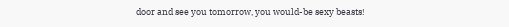door and see you tomorrow, you would-be sexy beasts!